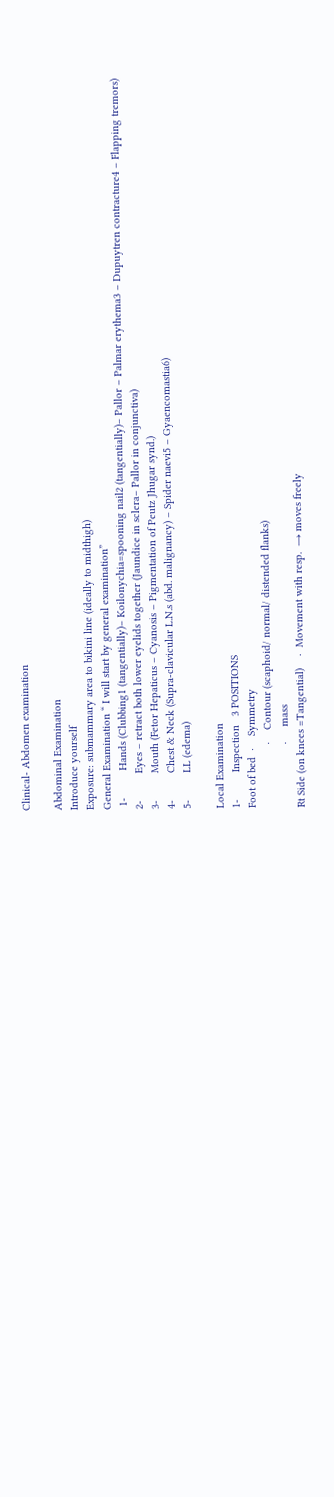Clinical- Abdomen examination

Abdominal Examination
Introduce yourself
Exposure: submammary area to bikini line (ideally to midthigh)
General Examination “ I will start by general examination”
 1-         Hands (Clubbing1 (tangentially)– Koilonychia=spooning nail2 (tangentially)– Pallor – Palmar erythema3 – Dupuytren contracture4 – Flapping tremors)
2-         Eyes – retract both lower eyelids together (Jaundice in sclera– Pallor in conjunctiva)
3-         Mouth (Fetor Hepaticus – Cyanosis – Pigmentation of Peutz Jhugar synd.)
4-         Chest & Neck (Supra-clavicular L.N.s (abd. malignancy) – Spider naevi5 – Gyaencomastia6)
5-         LL (edema)

Local Examination
1-         Inspection   3 POSITIONS
Foot of bed  ·    Symmetry
                     ·    Contour (scaphoid/ normal/ distended flanks)
                     ·     mass
Rt Side (on knees =Tangential)    ·  Movement with resp.  → moves freely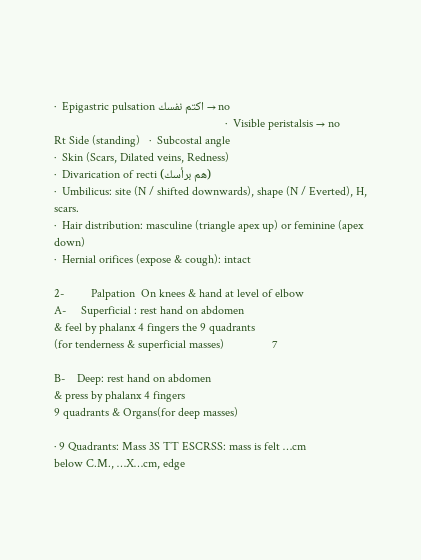·  Epigastric pulsation اكتم نفسك → no
                                                         ·  Visible peristalsis → no
Rt Side (standing)   ·  Subcostal angle
·  Skin (Scars, Dilated veins, Redness)
·  Divarication of recti (هم برأسك)
·  Umbilicus: site (N / shifted downwards), shape (N / Everted), H, scars.
·  Hair distribution: masculine (triangle apex up) or feminine (apex down)
·  Hernial orifices (expose & cough): intact

2-         Palpation  On knees & hand at level of elbow
A-     Superficial : rest hand on abdomen
& feel by phalanx 4 fingers the 9 quadrants
(for tenderness & superficial masses)                7

B-    Deep: rest hand on abdomen
& press by phalanx 4 fingers
9 quadrants & Organs(for deep masses)

· 9 Quadrants: Mass 3S TT ESCRSS: mass is felt …cm
below C.M., …X…cm, edge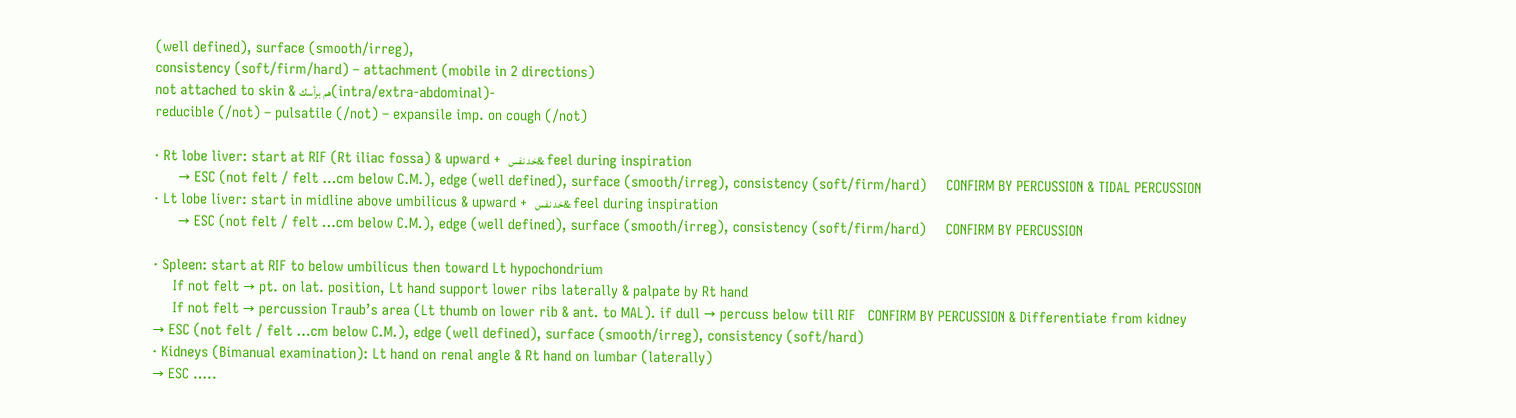(well defined), surface (smooth/irreg),
consistency (soft/firm/hard) – attachment (mobile in 2 directions)
not attached to skin & هم برأسك(intra/extra-abdominal)-
reducible (/not) – pulsatile (/not) – expansile imp. on cough (/not)

· Rt lobe liver: start at RIF (Rt iliac fossa) & upward +  خد نفس& feel during inspiration
      → ESC (not felt / felt …cm below C.M.), edge (well defined), surface (smooth/irreg), consistency (soft/firm/hard)     CONFIRM BY PERCUSSION & TIDAL PERCUSSION
· Lt lobe liver: start in midline above umbilicus & upward +  خد نفس& feel during inspiration
      → ESC (not felt / felt …cm below C.M.), edge (well defined), surface (smooth/irreg), consistency (soft/firm/hard)     CONFIRM BY PERCUSSION

· Spleen: start at RIF to below umbilicus then toward Lt hypochondrium
     If not felt → pt. on lat. position, Lt hand support lower ribs laterally & palpate by Rt hand
     If not felt → percussion Traub’s area (Lt thumb on lower rib & ant. to MAL). if dull → percuss below till RIF   CONFIRM BY PERCUSSION & Differentiate from kidney
→ ESC (not felt / felt …cm below C.M.), edge (well defined), surface (smooth/irreg), consistency (soft/hard)
· Kidneys (Bimanual examination): Lt hand on renal angle & Rt hand on lumbar (laterally)
→ ESC …..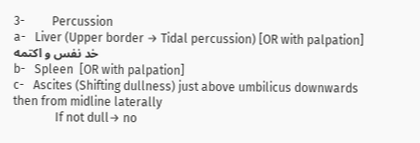3-         Percussion
a-   Liver (Upper border → Tidal percussion) [OR with palpation] خد نفس و اكتمه
b-   Spleen  [OR with palpation]
c-   Ascites (Shifting dullness) just above umbilicus downwards then from midline laterally
              If not dull→ no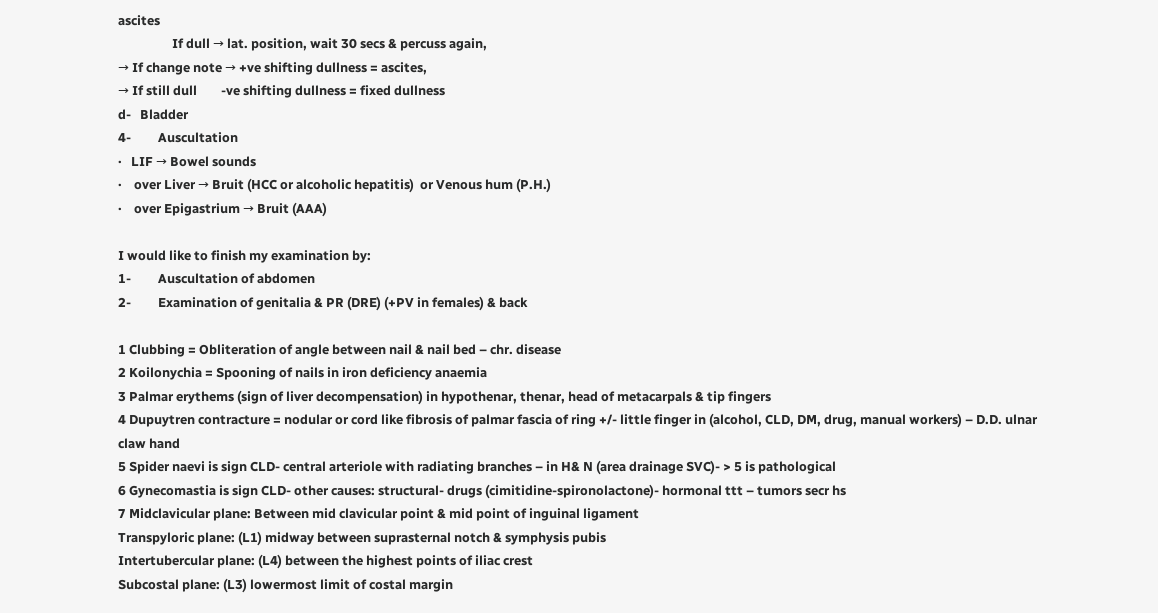ascites
                  If dull → lat. position, wait 30 secs & percuss again,
→ If change note → +ve shifting dullness = ascites,
→ If still dull        -ve shifting dullness = fixed dullness
d-   Bladder
4-         Auscultation
·   LIF → Bowel sounds
·    over Liver → Bruit (HCC or alcoholic hepatitis)  or Venous hum (P.H.)
·    over Epigastrium → Bruit (AAA)

I would like to finish my examination by:
1-         Auscultation of abdomen
2-         Examination of genitalia & PR (DRE) (+PV in females) & back

1 Clubbing = Obliteration of angle between nail & nail bed – chr. disease
2 Koilonychia = Spooning of nails in iron deficiency anaemia
3 Palmar erythems (sign of liver decompensation) in hypothenar, thenar, head of metacarpals & tip fingers
4 Dupuytren contracture = nodular or cord like fibrosis of palmar fascia of ring +/- little finger in (alcohol, CLD, DM, drug, manual workers) – D.D. ulnar claw hand
5 Spider naevi is sign CLD- central arteriole with radiating branches – in H& N (area drainage SVC)- > 5 is pathological
6 Gynecomastia is sign CLD- other causes: structural- drugs (cimitidine-spironolactone)- hormonal ttt – tumors secr hs
7 Midclavicular plane: Between mid clavicular point & mid point of inguinal ligament
Transpyloric plane: (L1) midway between suprasternal notch & symphysis pubis
Intertubercular plane: (L4) between the highest points of iliac crest
Subcostal plane: (L3) lowermost limit of costal margin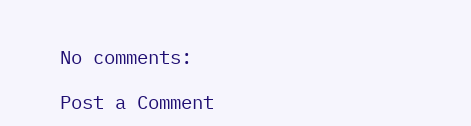No comments:

Post a Comment